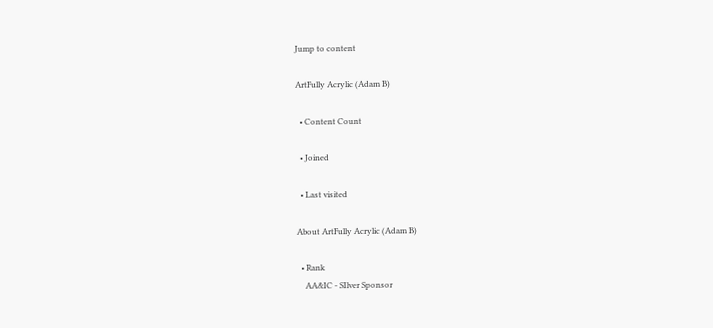Jump to content

ArtFully Acrylic (Adam B)

  • Content Count

  • Joined

  • Last visited

About ArtFully Acrylic (Adam B)

  • Rank
    AA&IC - SIlver Sponsor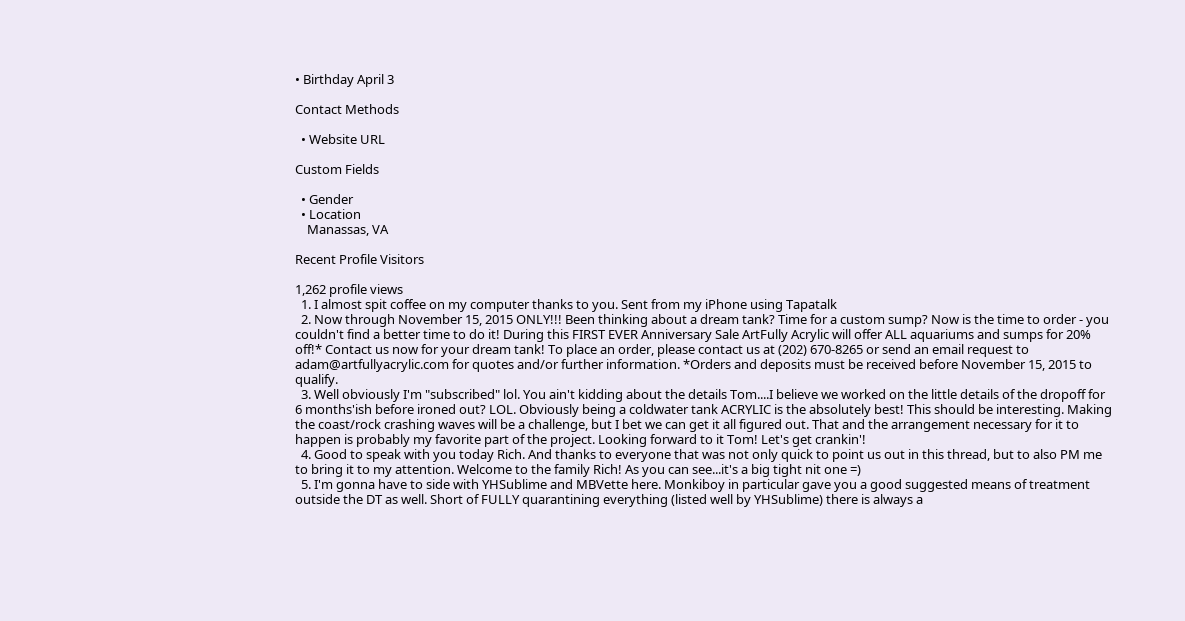• Birthday April 3

Contact Methods

  • Website URL

Custom Fields

  • Gender
  • Location
    Manassas, VA

Recent Profile Visitors

1,262 profile views
  1. I almost spit coffee on my computer thanks to you. Sent from my iPhone using Tapatalk
  2. Now through November 15, 2015 ONLY!!! Been thinking about a dream tank? Time for a custom sump? Now is the time to order - you couldn't find a better time to do it! During this FIRST EVER Anniversary Sale ArtFully Acrylic will offer ALL aquariums and sumps for 20% off!* Contact us now for your dream tank! To place an order, please contact us at (202) 670-8265 or send an email request to adam@artfullyacrylic.com for quotes and/or further information. *Orders and deposits must be received before November 15, 2015 to qualify.
  3. Well obviously I'm "subscribed" lol. You ain't kidding about the details Tom....I believe we worked on the little details of the dropoff for 6 months'ish before ironed out? LOL. Obviously being a coldwater tank ACRYLIC is the absolutely best! This should be interesting. Making the coast/rock crashing waves will be a challenge, but I bet we can get it all figured out. That and the arrangement necessary for it to happen is probably my favorite part of the project. Looking forward to it Tom! Let's get crankin'!
  4. Good to speak with you today Rich. And thanks to everyone that was not only quick to point us out in this thread, but to also PM me to bring it to my attention. Welcome to the family Rich! As you can see...it's a big tight nit one =)
  5. I'm gonna have to side with YHSublime and MBVette here. Monkiboy in particular gave you a good suggested means of treatment outside the DT as well. Short of FULLY quarantining everything (listed well by YHSublime) there is always a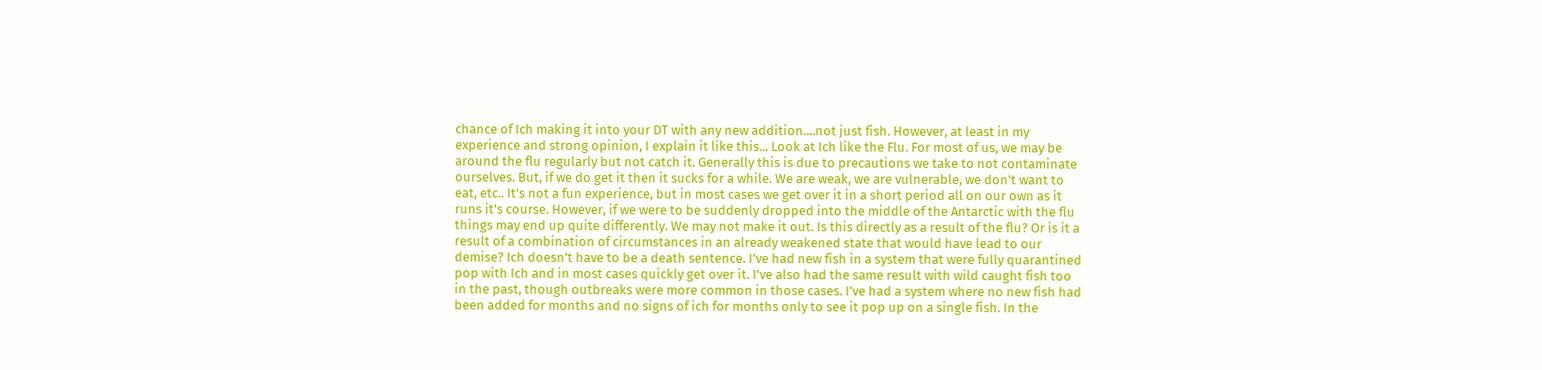chance of Ich making it into your DT with any new addition....not just fish. However, at least in my experience and strong opinion, I explain it like this... Look at Ich like the Flu. For most of us, we may be around the flu regularly but not catch it. Generally this is due to precautions we take to not contaminate ourselves. But, if we do get it then it sucks for a while. We are weak, we are vulnerable, we don't want to eat, etc.. It's not a fun experience, but in most cases we get over it in a short period all on our own as it runs it's course. However, if we were to be suddenly dropped into the middle of the Antarctic with the flu things may end up quite differently. We may not make it out. Is this directly as a result of the flu? Or is it a result of a combination of circumstances in an already weakened state that would have lead to our demise? Ich doesn't have to be a death sentence. I've had new fish in a system that were fully quarantined pop with Ich and in most cases quickly get over it. I've also had the same result with wild caught fish too in the past, though outbreaks were more common in those cases. I've had a system where no new fish had been added for months and no signs of ich for months only to see it pop up on a single fish. In the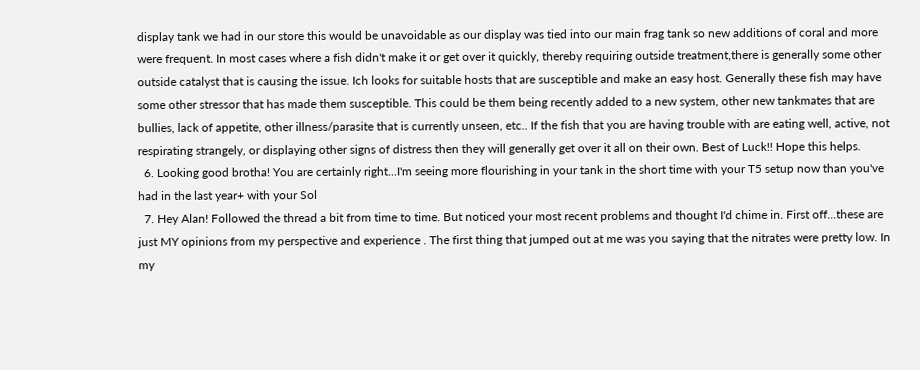display tank we had in our store this would be unavoidable as our display was tied into our main frag tank so new additions of coral and more were frequent. In most cases where a fish didn't make it or get over it quickly, thereby requiring outside treatment,there is generally some other outside catalyst that is causing the issue. Ich looks for suitable hosts that are susceptible and make an easy host. Generally these fish may have some other stressor that has made them susceptible. This could be them being recently added to a new system, other new tankmates that are bullies, lack of appetite, other illness/parasite that is currently unseen, etc.. If the fish that you are having trouble with are eating well, active, not respirating strangely, or displaying other signs of distress then they will generally get over it all on their own. Best of Luck!! Hope this helps.
  6. Looking good brotha! You are certainly right...I'm seeing more flourishing in your tank in the short time with your T5 setup now than you've had in the last year+ with your Sol
  7. Hey Alan! Followed the thread a bit from time to time. But noticed your most recent problems and thought I'd chime in. First off...these are just MY opinions from my perspective and experience . The first thing that jumped out at me was you saying that the nitrates were pretty low. In my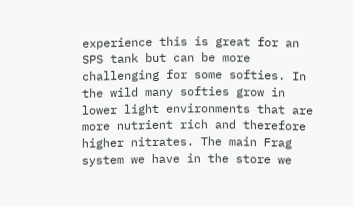experience this is great for an SPS tank but can be more challenging for some softies. In the wild many softies grow in lower light environments that are more nutrient rich and therefore higher nitrates. The main Frag system we have in the store we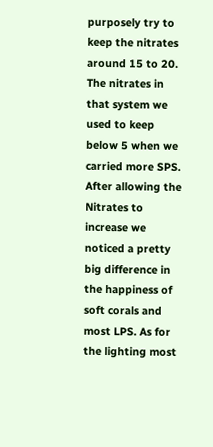purposely try to keep the nitrates around 15 to 20. The nitrates in that system we used to keep below 5 when we carried more SPS. After allowing the Nitrates to increase we noticed a pretty big difference in the happiness of soft corals and most LPS. As for the lighting most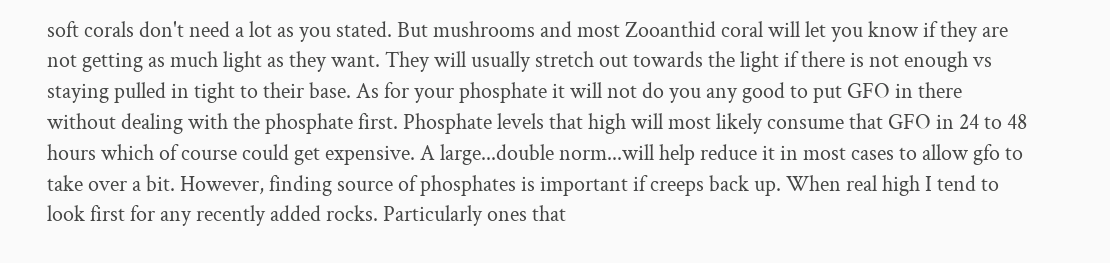soft corals don't need a lot as you stated. But mushrooms and most Zooanthid coral will let you know if they are not getting as much light as they want. They will usually stretch out towards the light if there is not enough vs staying pulled in tight to their base. As for your phosphate it will not do you any good to put GFO in there without dealing with the phosphate first. Phosphate levels that high will most likely consume that GFO in 24 to 48 hours which of course could get expensive. A large...double norm...will help reduce it in most cases to allow gfo to take over a bit. However, finding source of phosphates is important if creeps back up. When real high I tend to look first for any recently added rocks. Particularly ones that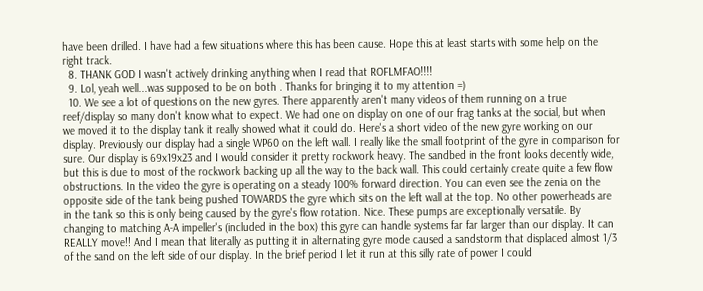have been drilled. I have had a few situations where this has been cause. Hope this at least starts with some help on the right track.
  8. THANK GOD I wasn't actively drinking anything when I read that ROFLMFAO!!!!
  9. Lol, yeah well...was supposed to be on both . Thanks for bringing it to my attention =)
  10. We see a lot of questions on the new gyres. There apparently aren't many videos of them running on a true reef/display so many don't know what to expect. We had one on display on one of our frag tanks at the social, but when we moved it to the display tank it really showed what it could do. Here's a short video of the new gyre working on our display. Previously our display had a single WP60 on the left wall. I really like the small footprint of the gyre in comparison for sure. Our display is 69x19x23 and I would consider it pretty rockwork heavy. The sandbed in the front looks decently wide, but this is due to most of the rockwork backing up all the way to the back wall. This could certainly create quite a few flow obstructions. In the video the gyre is operating on a steady 100% forward direction. You can even see the zenia on the opposite side of the tank being pushed TOWARDS the gyre which sits on the left wall at the top. No other powerheads are in the tank so this is only being caused by the gyre's flow rotation. Nice. These pumps are exceptionally versatile. By changing to matching A-A impeller's (included in the box) this gyre can handle systems far far larger than our display. It can REALLY move!! And I mean that literally as putting it in alternating gyre mode caused a sandstorm that displaced almost 1/3 of the sand on the left side of our display. In the brief period I let it run at this silly rate of power I could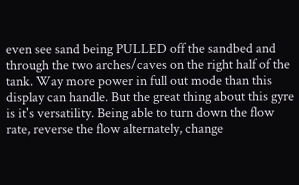even see sand being PULLED off the sandbed and through the two arches/caves on the right half of the tank. Way more power in full out mode than this display can handle. But the great thing about this gyre is it's versatility. Being able to turn down the flow rate, reverse the flow alternately, change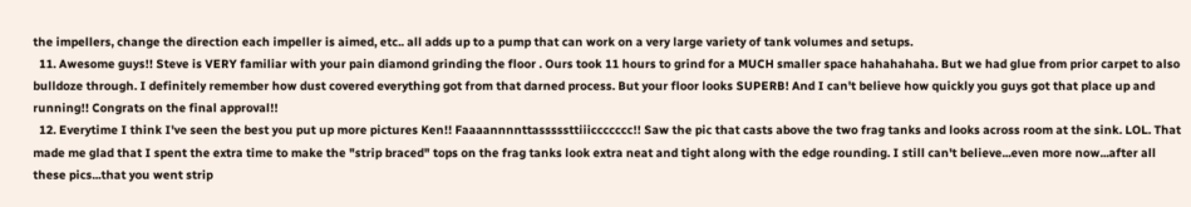the impellers, change the direction each impeller is aimed, etc.. all adds up to a pump that can work on a very large variety of tank volumes and setups.
  11. Awesome guys!! Steve is VERY familiar with your pain diamond grinding the floor . Ours took 11 hours to grind for a MUCH smaller space hahahahaha. But we had glue from prior carpet to also bulldoze through. I definitely remember how dust covered everything got from that darned process. But your floor looks SUPERB! And I can't believe how quickly you guys got that place up and running!! Congrats on the final approval!!
  12. Everytime I think I've seen the best you put up more pictures Ken!! Faaaannnnttasssssttiiiccccccc!! Saw the pic that casts above the two frag tanks and looks across room at the sink. LOL. That made me glad that I spent the extra time to make the "strip braced" tops on the frag tanks look extra neat and tight along with the edge rounding. I still can't believe...even more now...after all these pics...that you went strip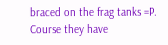braced on the frag tanks =P. Course they have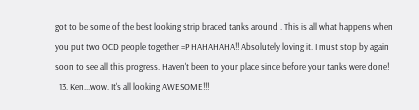got to be some of the best looking strip braced tanks around . This is all what happens when you put two OCD people together =P HAHAHAHA!! Absolutely loving it. I must stop by again soon to see all this progress. Haven't been to your place since before your tanks were done!
  13. Ken...wow. It's all looking AWESOME!!!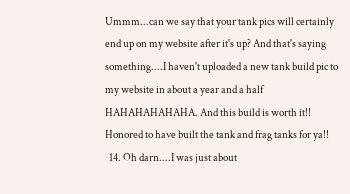Ummm...can we say that your tank pics will certainly end up on my website after it's up? And that's saying something....I haven't uploaded a new tank build pic to my website in about a year and a half HAHAHAHAHAHA. And this build is worth it!! Honored to have built the tank and frag tanks for ya!!
  14. Oh darn....I was just about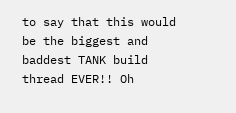to say that this would be the biggest and baddest TANK build thread EVER!! Oh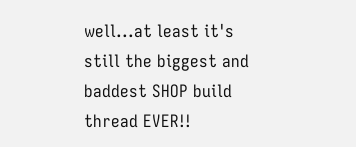well...at least it's still the biggest and baddest SHOP build thread EVER!!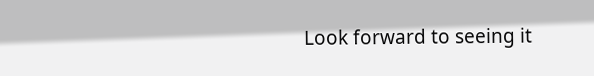Look forward to seeing it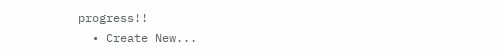progress!!
  • Create New...